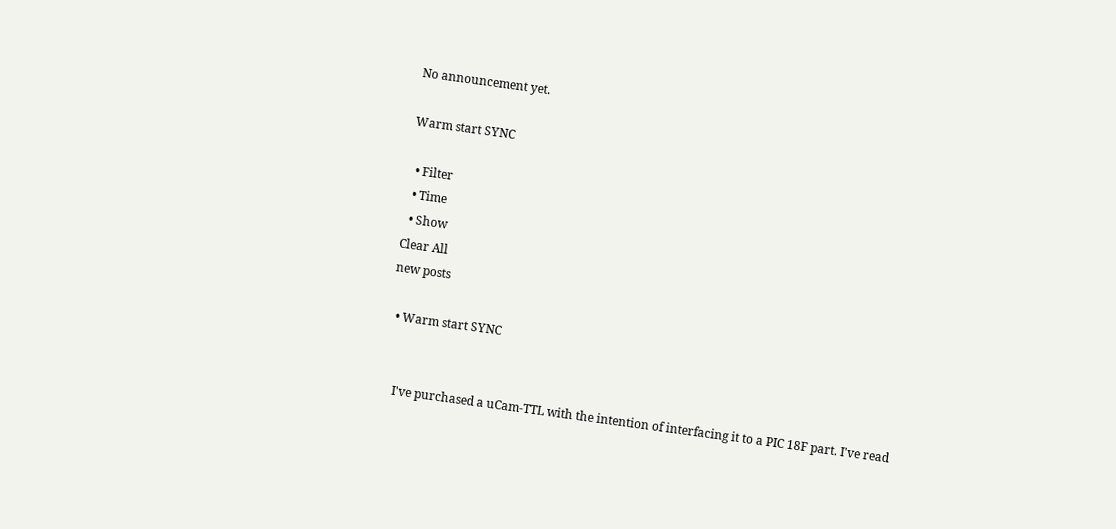No announcement yet.

Warm start SYNC

  • Filter
  • Time
  • Show
Clear All
new posts

  • Warm start SYNC


    I've purchased a uCam-TTL with the intention of interfacing it to a PIC 18F part. I've read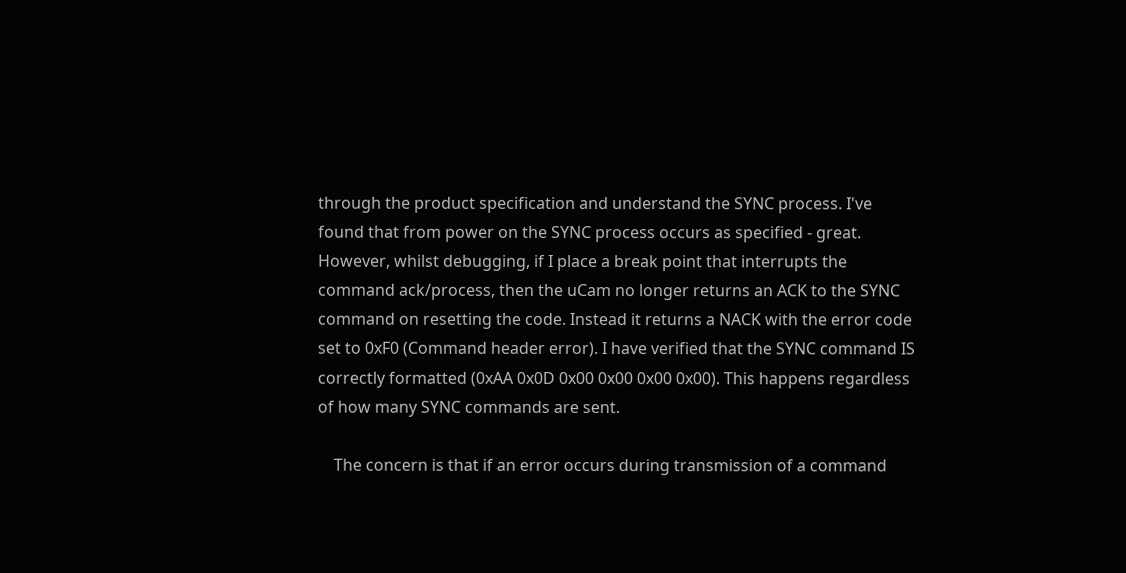through the product specification and understand the SYNC process. I've found that from power on the SYNC process occurs as specified - great. However, whilst debugging, if I place a break point that interrupts the command ack/process, then the uCam no longer returns an ACK to the SYNC command on resetting the code. Instead it returns a NACK with the error code set to 0xF0 (Command header error). I have verified that the SYNC command IS correctly formatted (0xAA 0x0D 0x00 0x00 0x00 0x00). This happens regardless of how many SYNC commands are sent.

    The concern is that if an error occurs during transmission of a command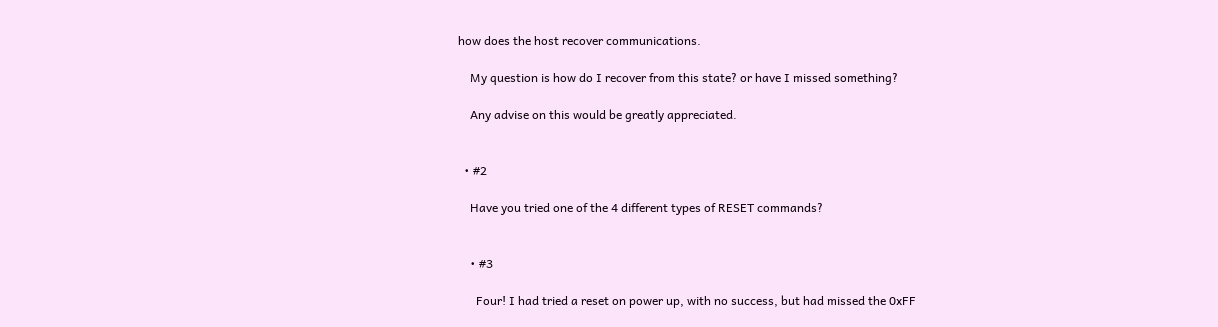how does the host recover communications.

    My question is how do I recover from this state? or have I missed something?

    Any advise on this would be greatly appreciated.


  • #2

    Have you tried one of the 4 different types of RESET commands?


    • #3

      Four! I had tried a reset on power up, with no success, but had missed the 0xFF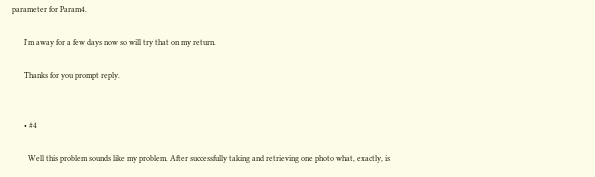parameter for Param4.

      I'm away for a few days now so will try that on my return.

      Thanks for you prompt reply.


      • #4

        Well this problem sounds like my problem. After successfully taking and retrieving one photo what, exactly, is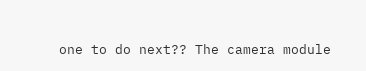one to do next?? The camera module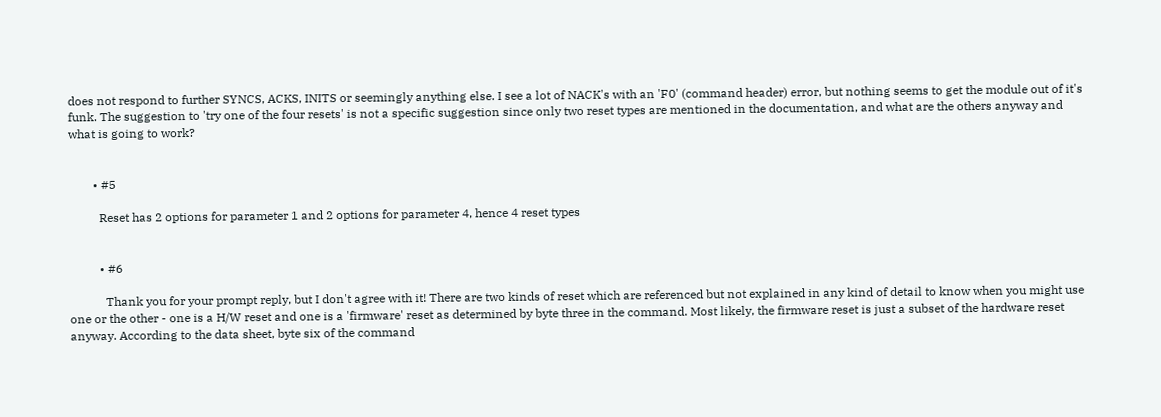does not respond to further SYNCS, ACKS, INITS or seemingly anything else. I see a lot of NACK's with an 'F0' (command header) error, but nothing seems to get the module out of it's funk. The suggestion to 'try one of the four resets' is not a specific suggestion since only two reset types are mentioned in the documentation, and what are the others anyway and what is going to work?


        • #5

          Reset has 2 options for parameter 1 and 2 options for parameter 4, hence 4 reset types


          • #6

            Thank you for your prompt reply, but I don't agree with it! There are two kinds of reset which are referenced but not explained in any kind of detail to know when you might use one or the other - one is a H/W reset and one is a 'firmware' reset as determined by byte three in the command. Most likely, the firmware reset is just a subset of the hardware reset anyway. According to the data sheet, byte six of the command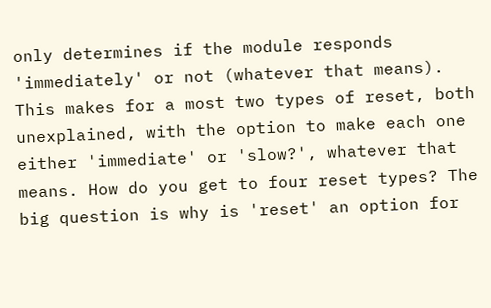only determines if the module responds 'immediately' or not (whatever that means). This makes for a most two types of reset, both unexplained, with the option to make each one either 'immediate' or 'slow?', whatever that means. How do you get to four reset types? The big question is why is 'reset' an option for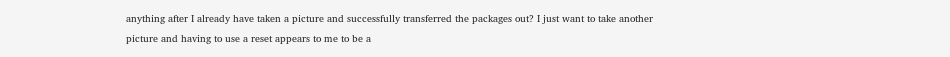anything after I already have taken a picture and successfully transferred the packages out? I just want to take another picture and having to use a reset appears to me to be a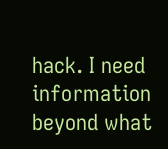hack. I need information beyond what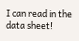I can read in the data sheet!